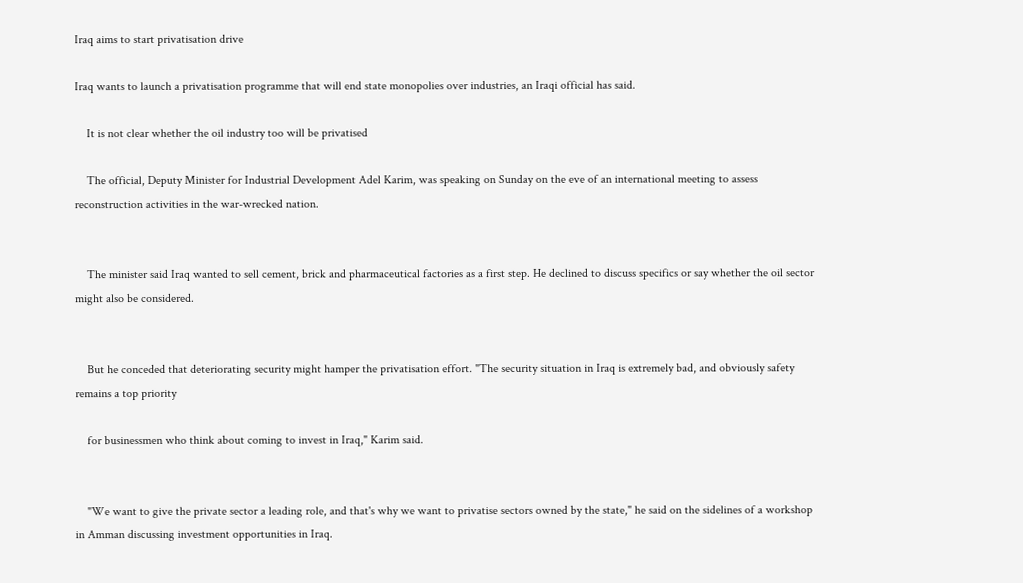Iraq aims to start privatisation drive

Iraq wants to launch a privatisation programme that will end state monopolies over industries, an Iraqi official has said.

    It is not clear whether the oil industry too will be privatised

    The official, Deputy Minister for Industrial Development Adel Karim, was speaking on Sunday on the eve of an international meeting to assess reconstruction activities in the war-wrecked nation.


    The minister said Iraq wanted to sell cement, brick and pharmaceutical factories as a first step. He declined to discuss specifics or say whether the oil sector might also be considered.


    But he conceded that deteriorating security might hamper the privatisation effort. "The security situation in Iraq is extremely bad, and obviously safety remains a top priority

    for businessmen who think about coming to invest in Iraq," Karim said.


    "We want to give the private sector a leading role, and that's why we want to privatise sectors owned by the state," he said on the sidelines of a workshop in Amman discussing investment opportunities in Iraq.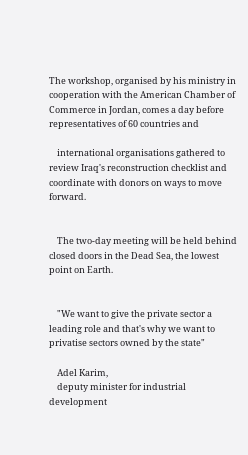The workshop, organised by his ministry in cooperation with the American Chamber of Commerce in Jordan, comes a day before representatives of 60 countries and

    international organisations gathered to review Iraq's reconstruction checklist and coordinate with donors on ways to move forward.


    The two-day meeting will be held behind closed doors in the Dead Sea, the lowest point on Earth.


    "We want to give the private sector a leading role and that's why we want to privatise sectors owned by the state"

    Adel Karim,
    deputy minister for industrial development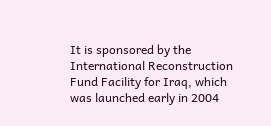It is sponsored by the International Reconstruction Fund Facility for Iraq, which was launched early in 2004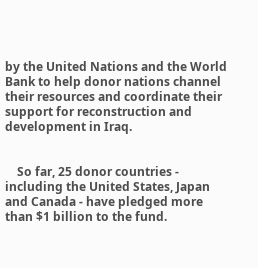by the United Nations and the World Bank to help donor nations channel their resources and coordinate their support for reconstruction and development in Iraq.


    So far, 25 donor countries - including the United States, Japan and Canada - have pledged more than $1 billion to the fund.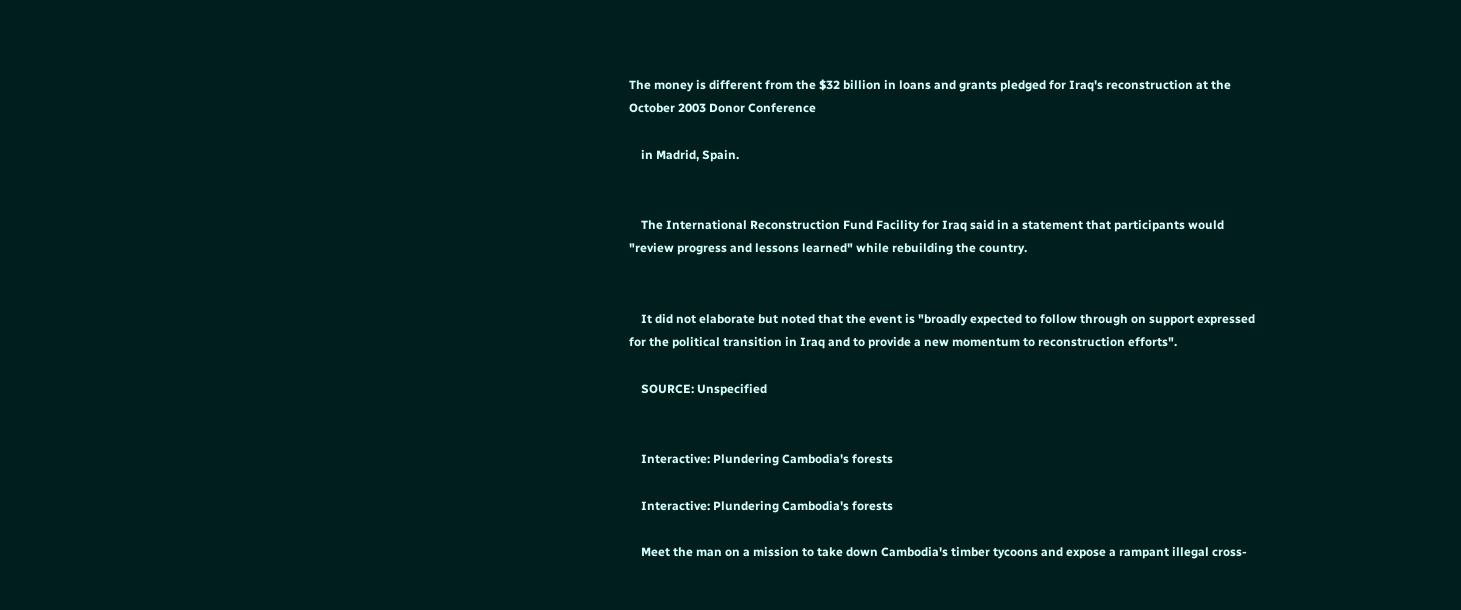The money is different from the $32 billion in loans and grants pledged for Iraq's reconstruction at the October 2003 Donor Conference

    in Madrid, Spain.


    The International Reconstruction Fund Facility for Iraq said in a statement that participants would "review progress and lessons learned" while rebuilding the country.


    It did not elaborate but noted that the event is "broadly expected to follow through on support expressed for the political transition in Iraq and to provide a new momentum to reconstruction efforts".

    SOURCE: Unspecified


    Interactive: Plundering Cambodia's forests

    Interactive: Plundering Cambodia's forests

    Meet the man on a mission to take down Cambodia's timber tycoons and expose a rampant illegal cross-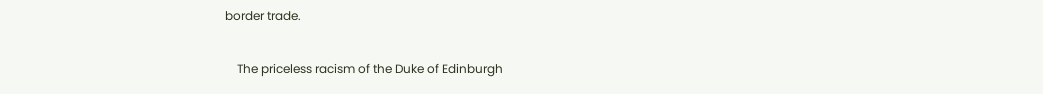border trade.

    The priceless racism of the Duke of Edinburgh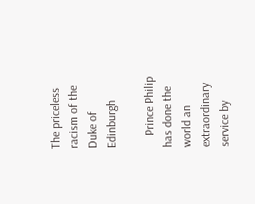The priceless racism of the Duke of Edinburgh

    Prince Philip has done the world an extraordinary service by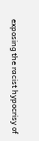exposing the racist hypocrisy of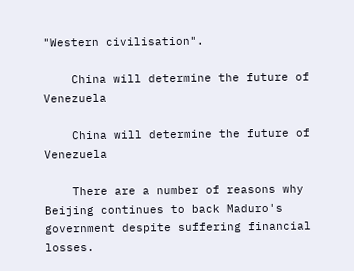"Western civilisation".

    China will determine the future of Venezuela

    China will determine the future of Venezuela

    There are a number of reasons why Beijing continues to back Maduro's government despite suffering financial losses.